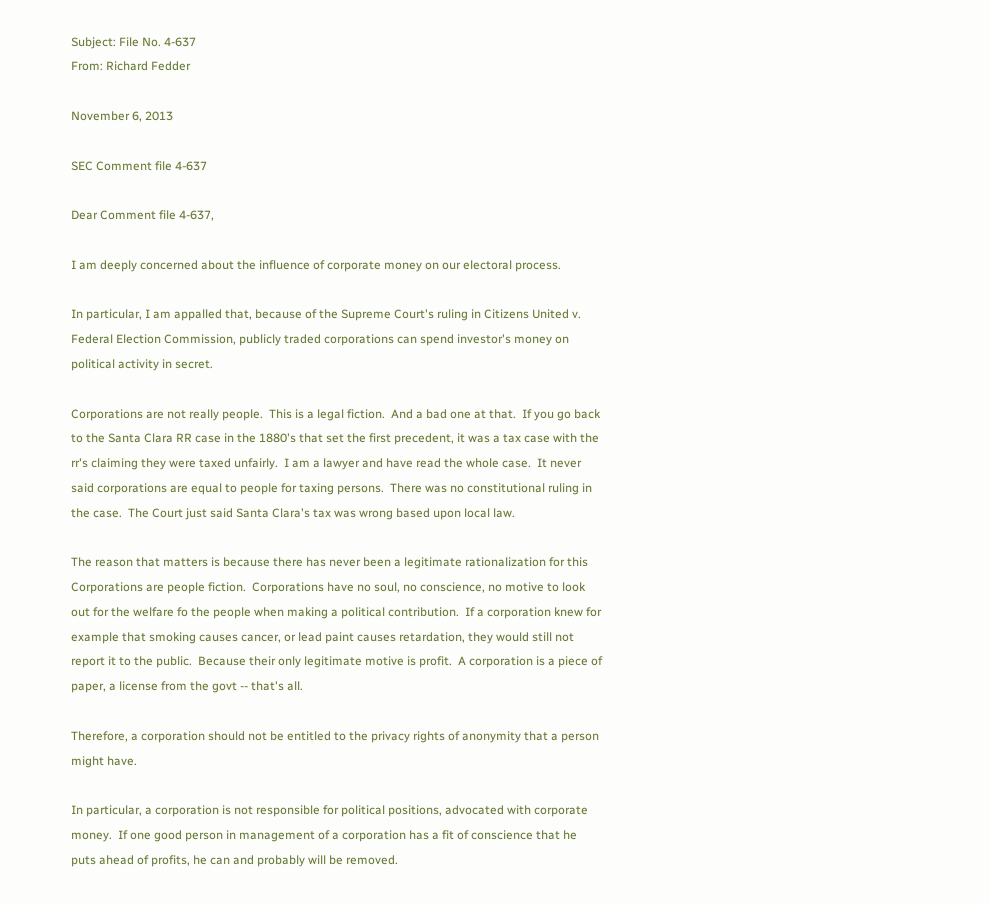Subject: File No. 4-637
From: Richard Fedder

November 6, 2013

SEC Comment file 4-637

Dear Comment file 4-637,

I am deeply concerned about the influence of corporate money on our electoral process.

In particular, I am appalled that, because of the Supreme Court's ruling in Citizens United v. Federal Election Commission, publicly traded corporations can spend investor's money on political activity in secret.

Corporations are not really people.  This is a legal fiction.  And a bad one at that.  If you go back to the Santa Clara RR case in the 1880's that set the first precedent, it was a tax case with the rr's claiming they were taxed unfairly.  I am a lawyer and have read the whole case.  It never said corporations are equal to people for taxing persons.  There was no constitutional ruling in the case.  The Court just said Santa Clara's tax was wrong based upon local law.

The reason that matters is because there has never been a legitimate rationalization for this Corporations are people fiction.  Corporations have no soul, no conscience, no motive to look out for the welfare fo the people when making a political contribution.  If a corporation knew for example that smoking causes cancer, or lead paint causes retardation, they would still not report it to the public.  Because their only legitimate motive is profit.  A corporation is a piece of paper, a license from the govt -- that's all.

Therefore, a corporation should not be entitled to the privacy rights of anonymity that a person might have.

In particular, a corporation is not responsible for political positions, advocated with corporate money.  If one good person in management of a corporation has a fit of conscience that he puts ahead of profits, he can and probably will be removed.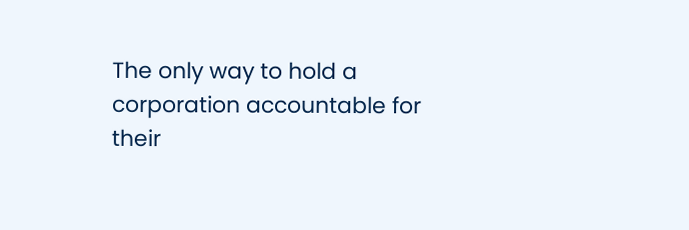The only way to hold a corporation accountable for their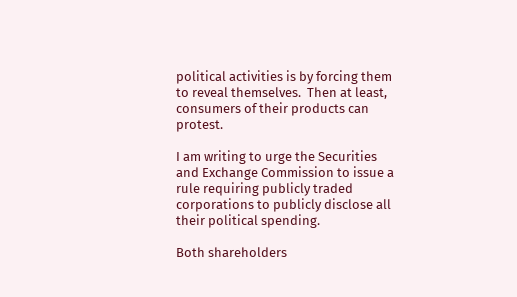political activities is by forcing them to reveal themselves.  Then at least, consumers of their products can protest.

I am writing to urge the Securities and Exchange Commission to issue a rule requiring publicly traded corporations to publicly disclose all their political spending.

Both shareholders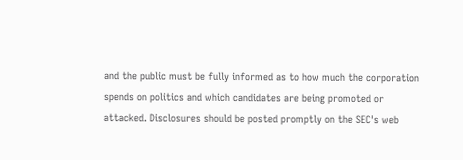and the public must be fully informed as to how much the corporation spends on politics and which candidates are being promoted or attacked. Disclosures should be posted promptly on the SEC's web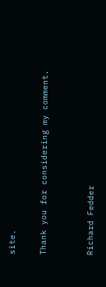site.

Thank you for considering my comment.


Richard Fedder